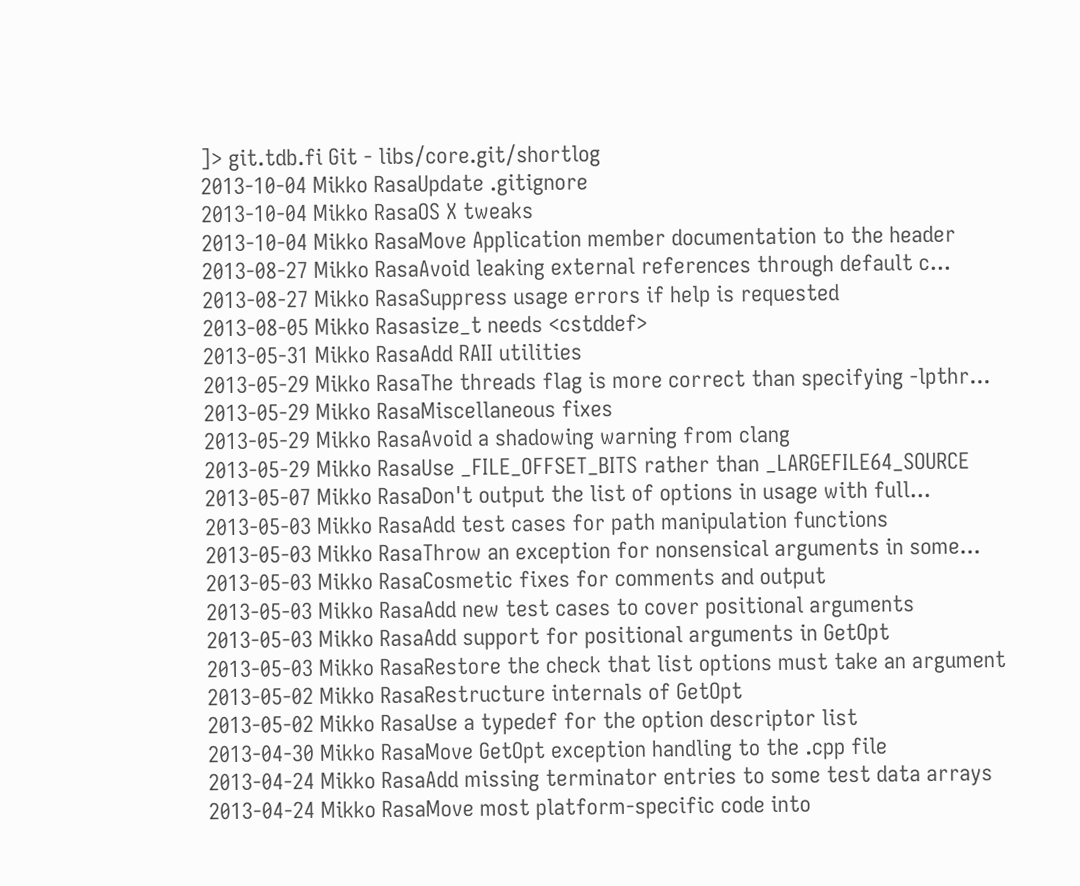]> git.tdb.fi Git - libs/core.git/shortlog
2013-10-04 Mikko RasaUpdate .gitignore
2013-10-04 Mikko RasaOS X tweaks
2013-10-04 Mikko RasaMove Application member documentation to the header
2013-08-27 Mikko RasaAvoid leaking external references through default c...
2013-08-27 Mikko RasaSuppress usage errors if help is requested
2013-08-05 Mikko Rasasize_t needs <cstddef>
2013-05-31 Mikko RasaAdd RAII utilities
2013-05-29 Mikko RasaThe threads flag is more correct than specifying -lpthr...
2013-05-29 Mikko RasaMiscellaneous fixes
2013-05-29 Mikko RasaAvoid a shadowing warning from clang
2013-05-29 Mikko RasaUse _FILE_OFFSET_BITS rather than _LARGEFILE64_SOURCE
2013-05-07 Mikko RasaDon't output the list of options in usage with full...
2013-05-03 Mikko RasaAdd test cases for path manipulation functions
2013-05-03 Mikko RasaThrow an exception for nonsensical arguments in some...
2013-05-03 Mikko RasaCosmetic fixes for comments and output
2013-05-03 Mikko RasaAdd new test cases to cover positional arguments
2013-05-03 Mikko RasaAdd support for positional arguments in GetOpt
2013-05-03 Mikko RasaRestore the check that list options must take an argument
2013-05-02 Mikko RasaRestructure internals of GetOpt
2013-05-02 Mikko RasaUse a typedef for the option descriptor list
2013-04-30 Mikko RasaMove GetOpt exception handling to the .cpp file
2013-04-24 Mikko RasaAdd missing terminator entries to some test data arrays
2013-04-24 Mikko RasaMove most platform-specific code into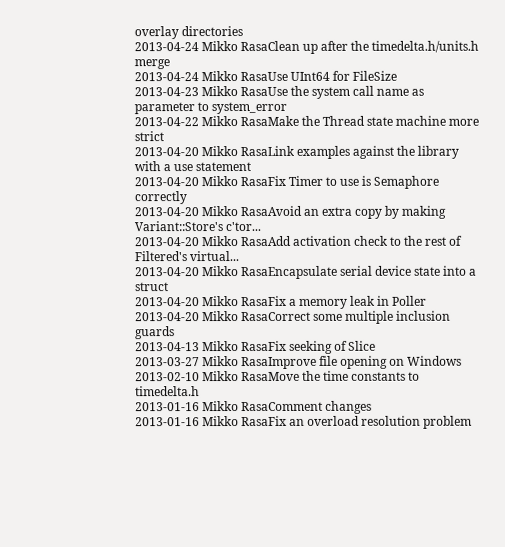overlay directories
2013-04-24 Mikko RasaClean up after the timedelta.h/units.h merge
2013-04-24 Mikko RasaUse UInt64 for FileSize
2013-04-23 Mikko RasaUse the system call name as parameter to system_error
2013-04-22 Mikko RasaMake the Thread state machine more strict
2013-04-20 Mikko RasaLink examples against the library with a use statement
2013-04-20 Mikko RasaFix Timer to use is Semaphore correctly
2013-04-20 Mikko RasaAvoid an extra copy by making Variant::Store's c'tor...
2013-04-20 Mikko RasaAdd activation check to the rest of Filtered's virtual...
2013-04-20 Mikko RasaEncapsulate serial device state into a struct
2013-04-20 Mikko RasaFix a memory leak in Poller
2013-04-20 Mikko RasaCorrect some multiple inclusion guards
2013-04-13 Mikko RasaFix seeking of Slice
2013-03-27 Mikko RasaImprove file opening on Windows
2013-02-10 Mikko RasaMove the time constants to timedelta.h
2013-01-16 Mikko RasaComment changes
2013-01-16 Mikko RasaFix an overload resolution problem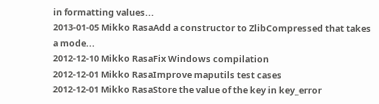in formatting values...
2013-01-05 Mikko RasaAdd a constructor to ZlibCompressed that takes a mode...
2012-12-10 Mikko RasaFix Windows compilation
2012-12-01 Mikko RasaImprove maputils test cases
2012-12-01 Mikko RasaStore the value of the key in key_error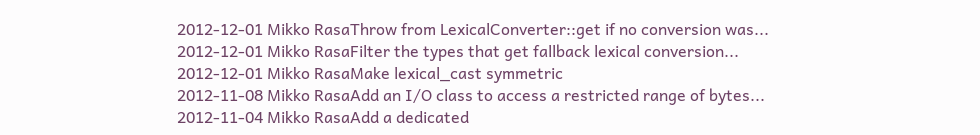2012-12-01 Mikko RasaThrow from LexicalConverter::get if no conversion was...
2012-12-01 Mikko RasaFilter the types that get fallback lexical conversion...
2012-12-01 Mikko RasaMake lexical_cast symmetric
2012-11-08 Mikko RasaAdd an I/O class to access a restricted range of bytes...
2012-11-04 Mikko RasaAdd a dedicated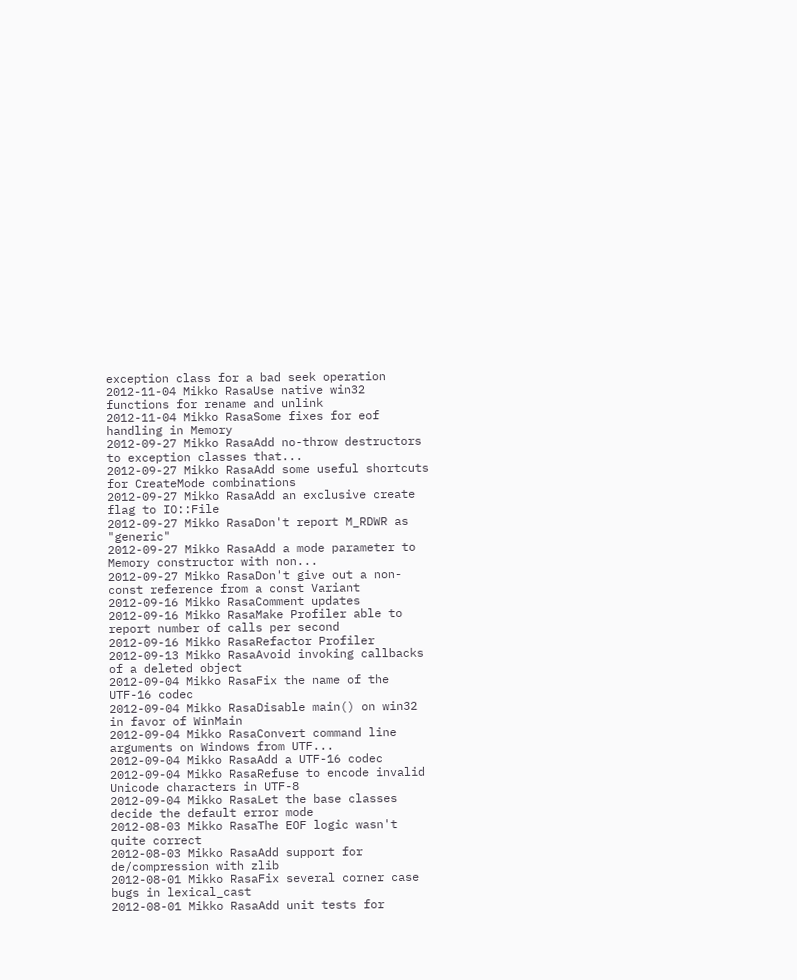exception class for a bad seek operation
2012-11-04 Mikko RasaUse native win32 functions for rename and unlink
2012-11-04 Mikko RasaSome fixes for eof handling in Memory
2012-09-27 Mikko RasaAdd no-throw destructors to exception classes that...
2012-09-27 Mikko RasaAdd some useful shortcuts for CreateMode combinations
2012-09-27 Mikko RasaAdd an exclusive create flag to IO::File
2012-09-27 Mikko RasaDon't report M_RDWR as "generic"
2012-09-27 Mikko RasaAdd a mode parameter to Memory constructor with non...
2012-09-27 Mikko RasaDon't give out a non-const reference from a const Variant
2012-09-16 Mikko RasaComment updates
2012-09-16 Mikko RasaMake Profiler able to report number of calls per second
2012-09-16 Mikko RasaRefactor Profiler
2012-09-13 Mikko RasaAvoid invoking callbacks of a deleted object
2012-09-04 Mikko RasaFix the name of the UTF-16 codec
2012-09-04 Mikko RasaDisable main() on win32 in favor of WinMain
2012-09-04 Mikko RasaConvert command line arguments on Windows from UTF...
2012-09-04 Mikko RasaAdd a UTF-16 codec
2012-09-04 Mikko RasaRefuse to encode invalid Unicode characters in UTF-8
2012-09-04 Mikko RasaLet the base classes decide the default error mode
2012-08-03 Mikko RasaThe EOF logic wasn't quite correct
2012-08-03 Mikko RasaAdd support for de/compression with zlib
2012-08-01 Mikko RasaFix several corner case bugs in lexical_cast
2012-08-01 Mikko RasaAdd unit tests for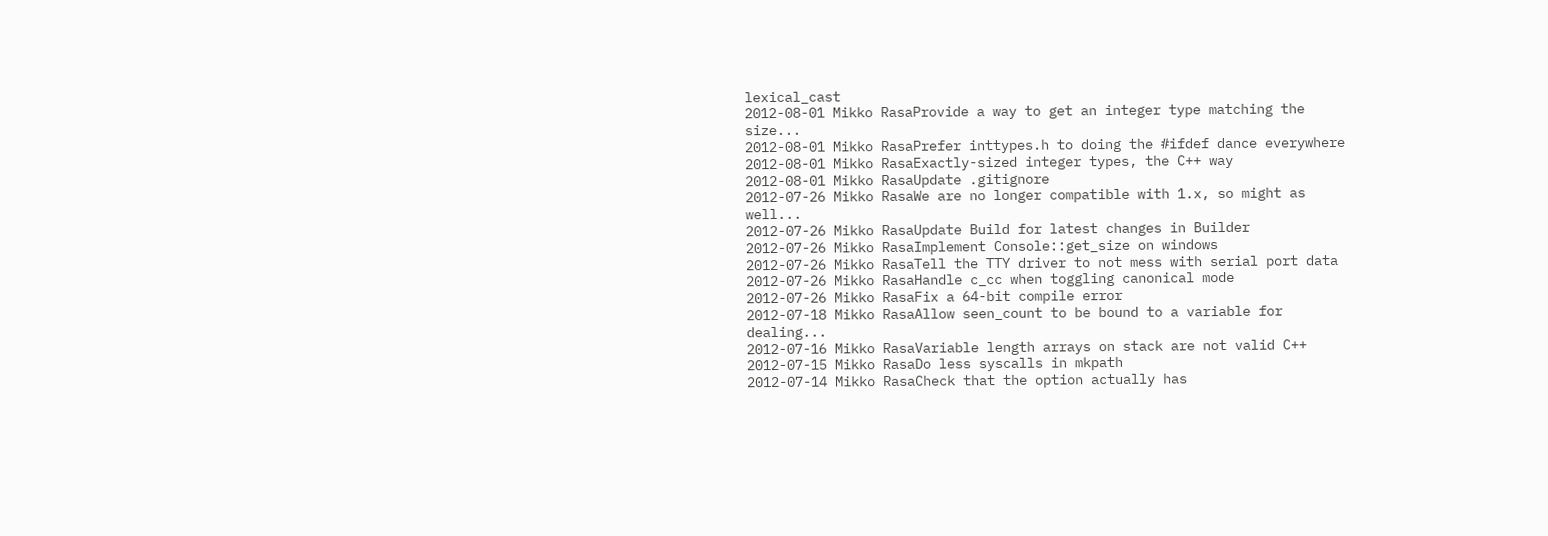lexical_cast
2012-08-01 Mikko RasaProvide a way to get an integer type matching the size...
2012-08-01 Mikko RasaPrefer inttypes.h to doing the #ifdef dance everywhere
2012-08-01 Mikko RasaExactly-sized integer types, the C++ way
2012-08-01 Mikko RasaUpdate .gitignore
2012-07-26 Mikko RasaWe are no longer compatible with 1.x, so might as well...
2012-07-26 Mikko RasaUpdate Build for latest changes in Builder
2012-07-26 Mikko RasaImplement Console::get_size on windows
2012-07-26 Mikko RasaTell the TTY driver to not mess with serial port data
2012-07-26 Mikko RasaHandle c_cc when toggling canonical mode
2012-07-26 Mikko RasaFix a 64-bit compile error
2012-07-18 Mikko RasaAllow seen_count to be bound to a variable for dealing...
2012-07-16 Mikko RasaVariable length arrays on stack are not valid C++
2012-07-15 Mikko RasaDo less syscalls in mkpath
2012-07-14 Mikko RasaCheck that the option actually has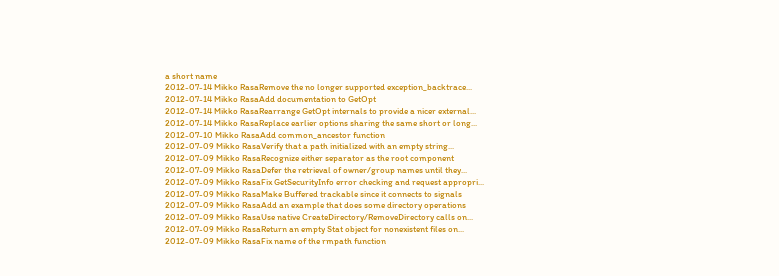a short name
2012-07-14 Mikko RasaRemove the no longer supported exception_backtrace...
2012-07-14 Mikko RasaAdd documentation to GetOpt
2012-07-14 Mikko RasaRearrange GetOpt internals to provide a nicer external...
2012-07-14 Mikko RasaReplace earlier options sharing the same short or long...
2012-07-10 Mikko RasaAdd common_ancestor function
2012-07-09 Mikko RasaVerify that a path initialized with an empty string...
2012-07-09 Mikko RasaRecognize either separator as the root component
2012-07-09 Mikko RasaDefer the retrieval of owner/group names until they...
2012-07-09 Mikko RasaFix GetSecurityInfo error checking and request appropri...
2012-07-09 Mikko RasaMake Buffered trackable since it connects to signals
2012-07-09 Mikko RasaAdd an example that does some directory operations
2012-07-09 Mikko RasaUse native CreateDirectory/RemoveDirectory calls on...
2012-07-09 Mikko RasaReturn an empty Stat object for nonexistent files on...
2012-07-09 Mikko RasaFix name of the rmpath function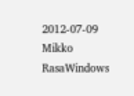2012-07-09 Mikko RasaWindows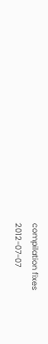compilation fixes
2012-07-07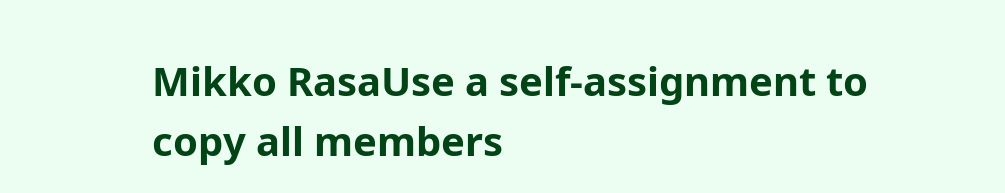Mikko RasaUse a self-assignment to copy all members